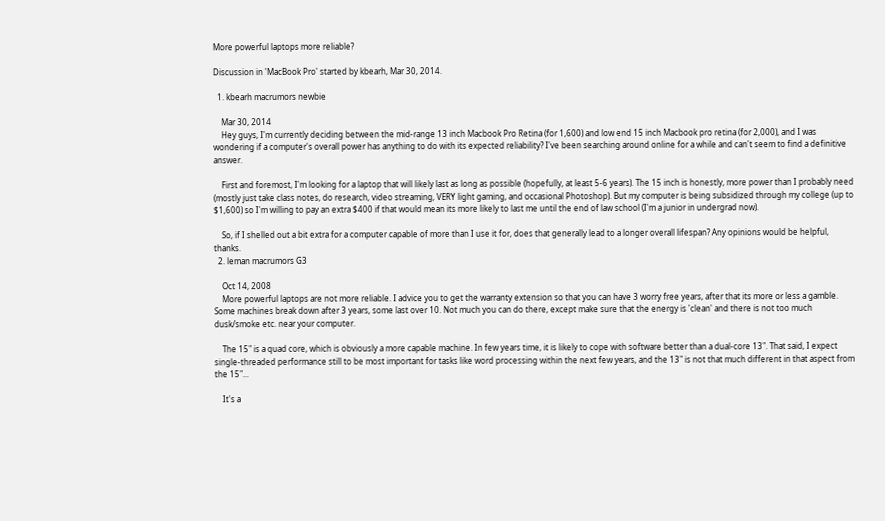More powerful laptops more reliable?

Discussion in 'MacBook Pro' started by kbearh, Mar 30, 2014.

  1. kbearh macrumors newbie

    Mar 30, 2014
    Hey guys, I'm currently deciding between the mid-range 13 inch Macbook Pro Retina (for 1,600) and low end 15 inch Macbook pro retina (for 2,000), and I was wondering if a computer's overall power has anything to do with its expected reliability? I've been searching around online for a while and can't seem to find a definitive answer.

    First and foremost, I'm looking for a laptop that will likely last as long as possible (hopefully, at least 5-6 years). The 15 inch is honestly, more power than I probably need (mostly just take class notes, do research, video streaming, VERY light gaming, and occasional Photoshop). But my computer is being subsidized through my college (up to $1,600) so I'm willing to pay an extra $400 if that would mean its more likely to last me until the end of law school (I'm a junior in undergrad now).

    So, if I shelled out a bit extra for a computer capable of more than I use it for, does that generally lead to a longer overall lifespan? Any opinions would be helpful, thanks.
  2. leman macrumors G3

    Oct 14, 2008
    More powerful laptops are not more reliable. I advice you to get the warranty extension so that you can have 3 worry free years, after that its more or less a gamble. Some machines break down after 3 years, some last over 10. Not much you can do there, except make sure that the energy is 'clean' and there is not too much dusk/smoke etc. near your computer.

    The 15" is a quad core, which is obviously a more capable machine. In few years time, it is likely to cope with software better than a dual-core 13". That said, I expect single-threaded performance still to be most important for tasks like word processing within the next few years, and the 13" is not that much different in that aspect from the 15"...

    It's a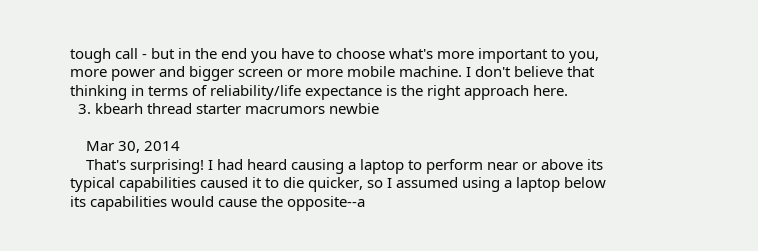tough call - but in the end you have to choose what's more important to you, more power and bigger screen or more mobile machine. I don't believe that thinking in terms of reliability/life expectance is the right approach here.
  3. kbearh thread starter macrumors newbie

    Mar 30, 2014
    That's surprising! I had heard causing a laptop to perform near or above its typical capabilities caused it to die quicker, so I assumed using a laptop below its capabilities would cause the opposite--a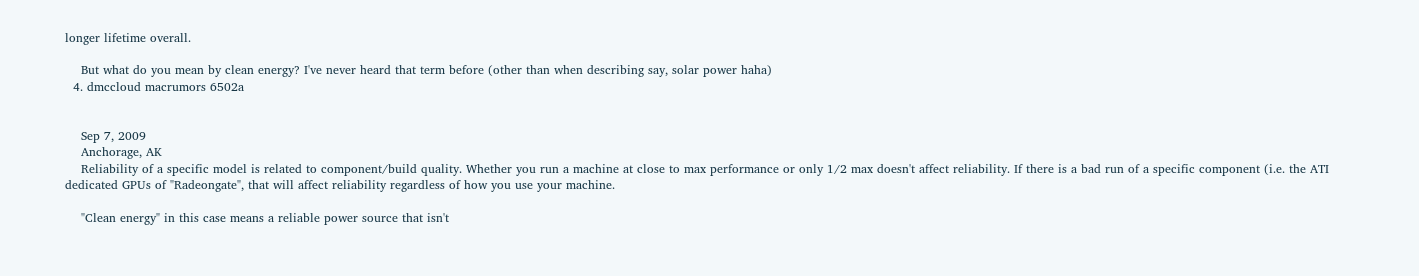longer lifetime overall.

    But what do you mean by clean energy? I've never heard that term before (other than when describing say, solar power haha)
  4. dmccloud macrumors 6502a


    Sep 7, 2009
    Anchorage, AK
    Reliability of a specific model is related to component/build quality. Whether you run a machine at close to max performance or only 1/2 max doesn't affect reliability. If there is a bad run of a specific component (i.e. the ATI dedicated GPUs of "Radeongate", that will affect reliability regardless of how you use your machine.

    "Clean energy" in this case means a reliable power source that isn't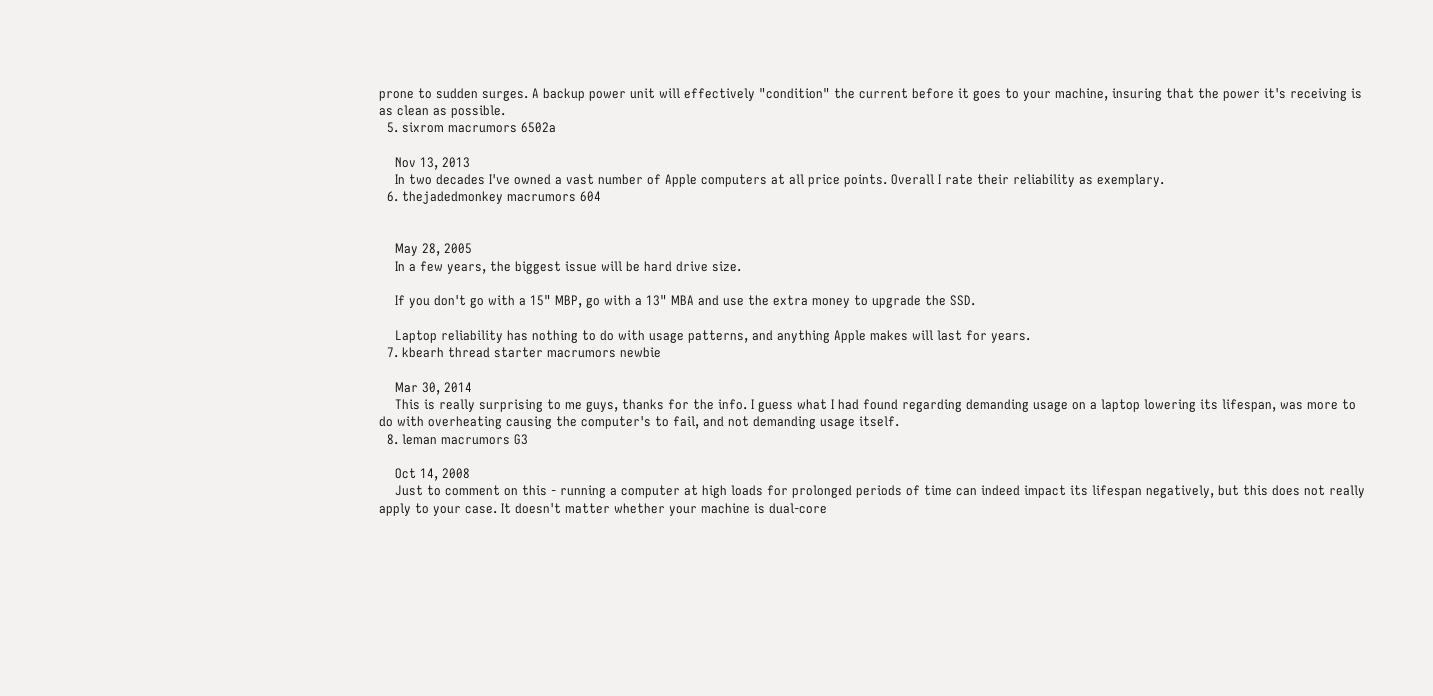prone to sudden surges. A backup power unit will effectively "condition" the current before it goes to your machine, insuring that the power it's receiving is as clean as possible.
  5. sixrom macrumors 6502a

    Nov 13, 2013
    In two decades I've owned a vast number of Apple computers at all price points. Overall I rate their reliability as exemplary.
  6. thejadedmonkey macrumors 604


    May 28, 2005
    In a few years, the biggest issue will be hard drive size.

    If you don't go with a 15" MBP, go with a 13" MBA and use the extra money to upgrade the SSD.

    Laptop reliability has nothing to do with usage patterns, and anything Apple makes will last for years.
  7. kbearh thread starter macrumors newbie

    Mar 30, 2014
    This is really surprising to me guys, thanks for the info. I guess what I had found regarding demanding usage on a laptop lowering its lifespan, was more to do with overheating causing the computer's to fail, and not demanding usage itself.
  8. leman macrumors G3

    Oct 14, 2008
    Just to comment on this - running a computer at high loads for prolonged periods of time can indeed impact its lifespan negatively, but this does not really apply to your case. It doesn't matter whether your machine is dual-core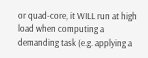or quad-core, it WILL run at high load when computing a demanding task (e.g. applying a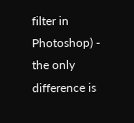filter in Photoshop) - the only difference is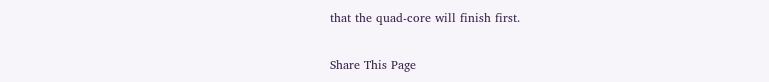that the quad-core will finish first.

Share This Page